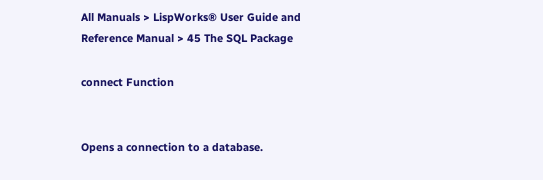All Manuals > LispWorks® User Guide and Reference Manual > 45 The SQL Package

connect Function


Opens a connection to a database.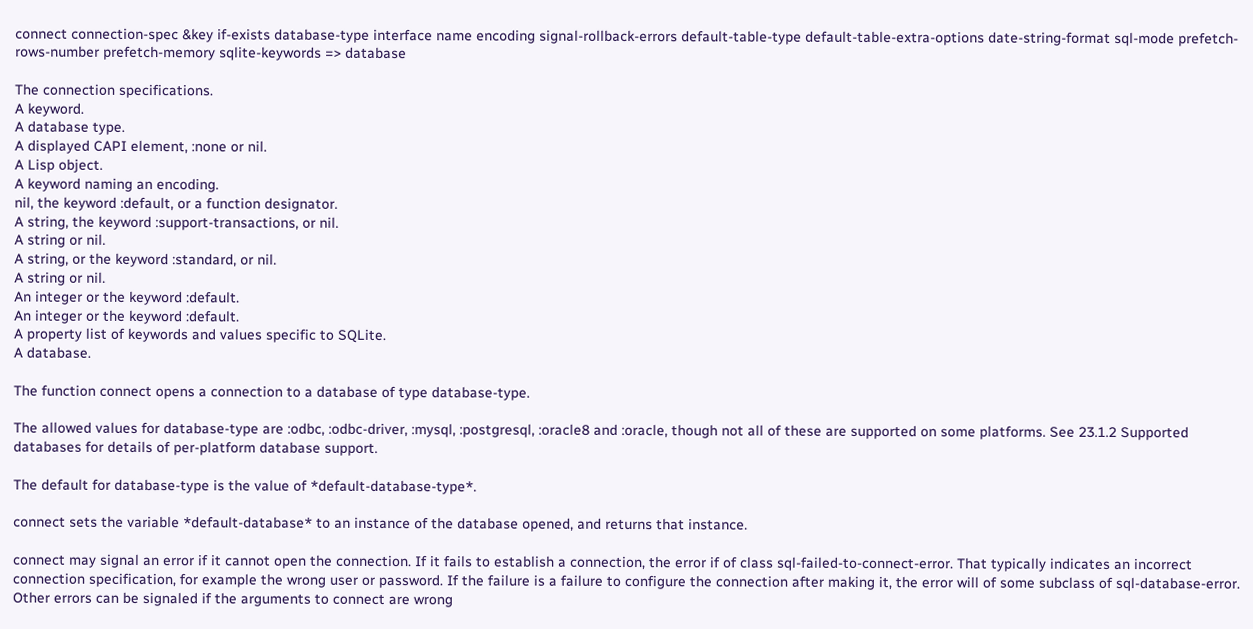connect connection-spec &key if-exists database-type interface name encoding signal-rollback-errors default-table-type default-table-extra-options date-string-format sql-mode prefetch-rows-number prefetch-memory sqlite-keywords => database

The connection specifications.
A keyword.
A database type.
A displayed CAPI element, :none or nil.
A Lisp object.
A keyword naming an encoding.
nil, the keyword :default, or a function designator.
A string, the keyword :support-transactions, or nil.
A string or nil.
A string, or the keyword :standard, or nil.
A string or nil.
An integer or the keyword :default.
An integer or the keyword :default.
A property list of keywords and values specific to SQLite.
A database.

The function connect opens a connection to a database of type database-type.

The allowed values for database-type are :odbc, :odbc-driver, :mysql, :postgresql, :oracle8 and :oracle, though not all of these are supported on some platforms. See 23.1.2 Supported databases for details of per-platform database support.

The default for database-type is the value of *default-database-type*.

connect sets the variable *default-database* to an instance of the database opened, and returns that instance.

connect may signal an error if it cannot open the connection. If it fails to establish a connection, the error if of class sql-failed-to-connect-error. That typically indicates an incorrect connection specification, for example the wrong user or password. If the failure is a failure to configure the connection after making it, the error will of some subclass of sql-database-error. Other errors can be signaled if the arguments to connect are wrong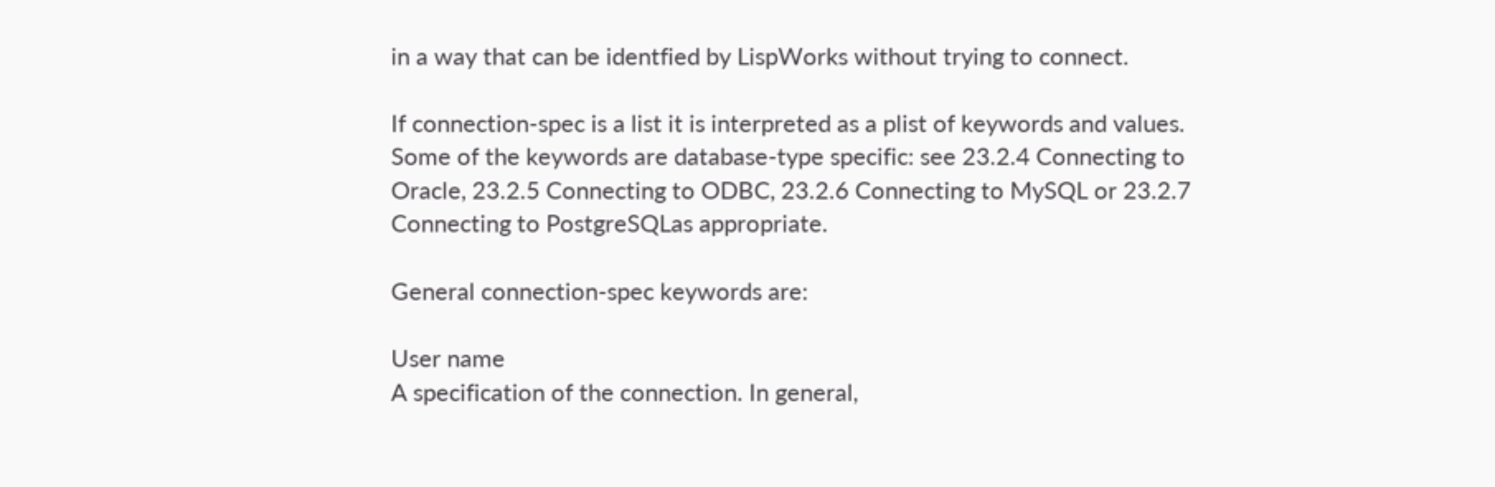in a way that can be identfied by LispWorks without trying to connect.

If connection-spec is a list it is interpreted as a plist of keywords and values. Some of the keywords are database-type specific: see 23.2.4 Connecting to Oracle, 23.2.5 Connecting to ODBC, 23.2.6 Connecting to MySQL or 23.2.7 Connecting to PostgreSQLas appropriate.

General connection-spec keywords are:

User name
A specification of the connection. In general,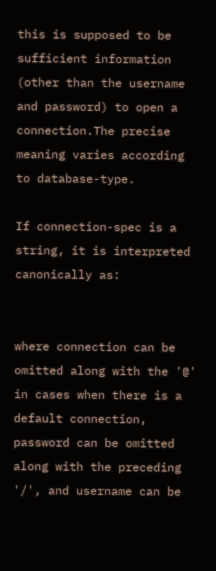this is supposed to be sufficient information (other than the username and password) to open a connection.The precise meaning varies according to database-type.

If connection-spec is a string, it is interpreted canonically as:


where connection can be omitted along with the '@' in cases when there is a default connection, password can be omitted along with the preceding '/', and username can be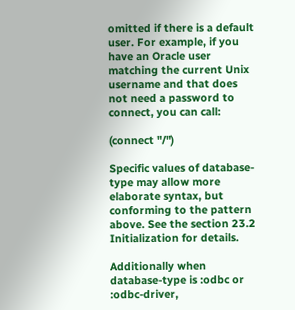omitted if there is a default user. For example, if you have an Oracle user matching the current Unix username and that does not need a password to connect, you can call:

(connect "/")

Specific values of database-type may allow more elaborate syntax, but conforming to the pattern above. See the section 23.2 Initialization for details.

Additionally when database-type is :odbc or :odbc-driver,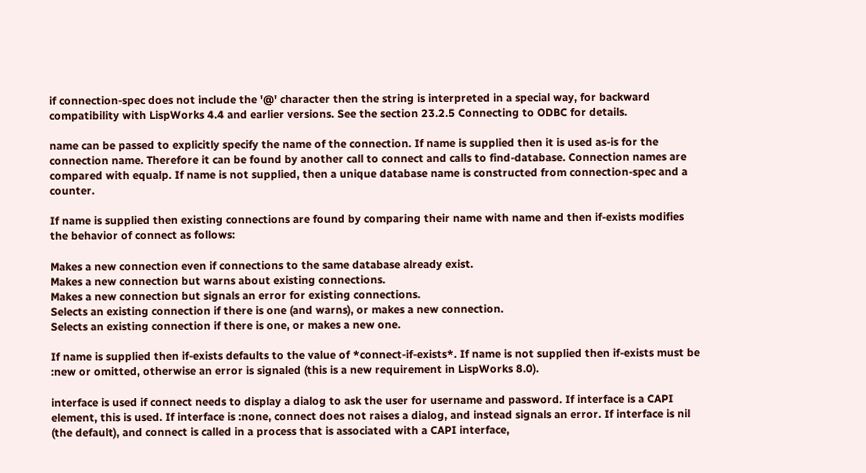if connection-spec does not include the '@' character then the string is interpreted in a special way, for backward compatibility with LispWorks 4.4 and earlier versions. See the section 23.2.5 Connecting to ODBC for details.

name can be passed to explicitly specify the name of the connection. If name is supplied then it is used as-is for the connection name. Therefore it can be found by another call to connect and calls to find-database. Connection names are compared with equalp. If name is not supplied, then a unique database name is constructed from connection-spec and a counter.

If name is supplied then existing connections are found by comparing their name with name and then if-exists modifies the behavior of connect as follows:

Makes a new connection even if connections to the same database already exist.
Makes a new connection but warns about existing connections.
Makes a new connection but signals an error for existing connections.
Selects an existing connection if there is one (and warns), or makes a new connection.
Selects an existing connection if there is one, or makes a new one.

If name is supplied then if-exists defaults to the value of *connect-if-exists*. If name is not supplied then if-exists must be :new or omitted, otherwise an error is signaled (this is a new requirement in LispWorks 8.0).

interface is used if connect needs to display a dialog to ask the user for username and password. If interface is a CAPI element, this is used. If interface is :none, connect does not raises a dialog, and instead signals an error. If interface is nil (the default), and connect is called in a process that is associated with a CAPI interface,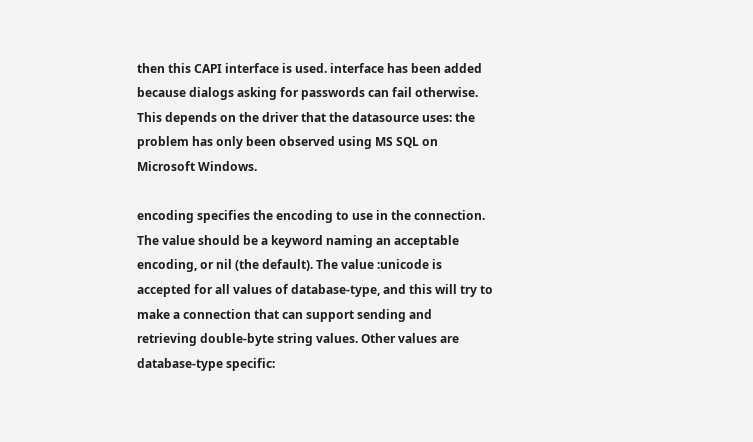then this CAPI interface is used. interface has been added because dialogs asking for passwords can fail otherwise. This depends on the driver that the datasource uses: the problem has only been observed using MS SQL on Microsoft Windows.

encoding specifies the encoding to use in the connection. The value should be a keyword naming an acceptable encoding, or nil (the default). The value :unicode is accepted for all values of database-type, and this will try to make a connection that can support sending and retrieving double-byte string values. Other values are database-type specific: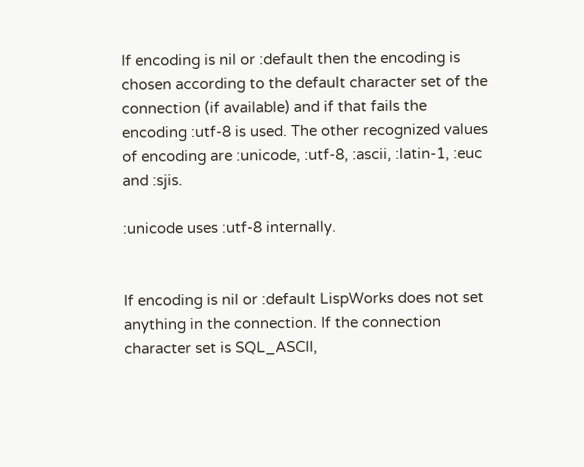If encoding is nil or :default then the encoding is chosen according to the default character set of the connection (if available) and if that fails the encoding :utf-8 is used. The other recognized values of encoding are :unicode, :utf-8, :ascii, :latin-1, :euc and :sjis.

:unicode uses :utf-8 internally.


If encoding is nil or :default LispWorks does not set anything in the connection. If the connection character set is SQL_ASCII,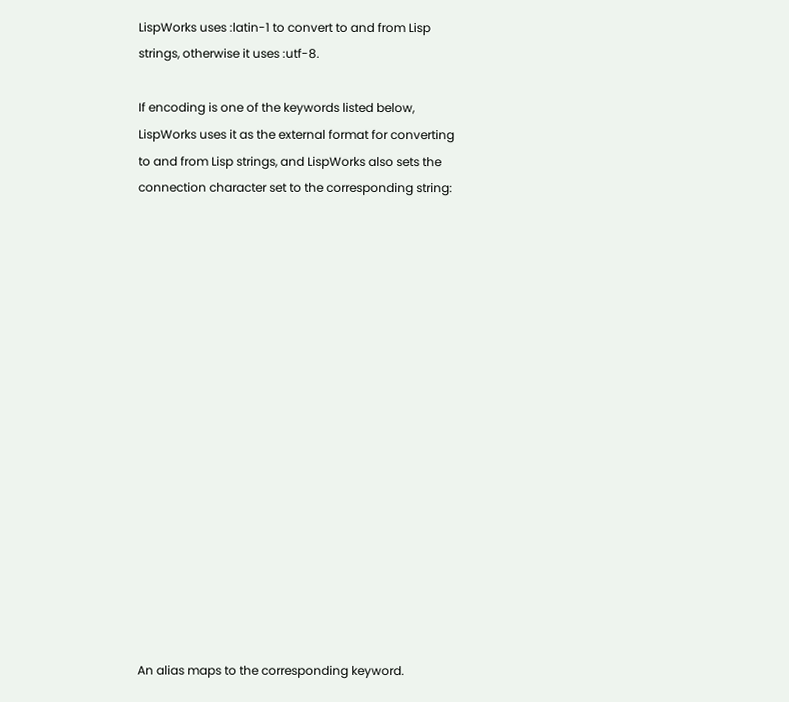LispWorks uses :latin-1 to convert to and from Lisp strings, otherwise it uses :utf-8.

If encoding is one of the keywords listed below, LispWorks uses it as the external format for converting to and from Lisp strings, and LispWorks also sets the connection character set to the corresponding string:

















An alias maps to the corresponding keyword.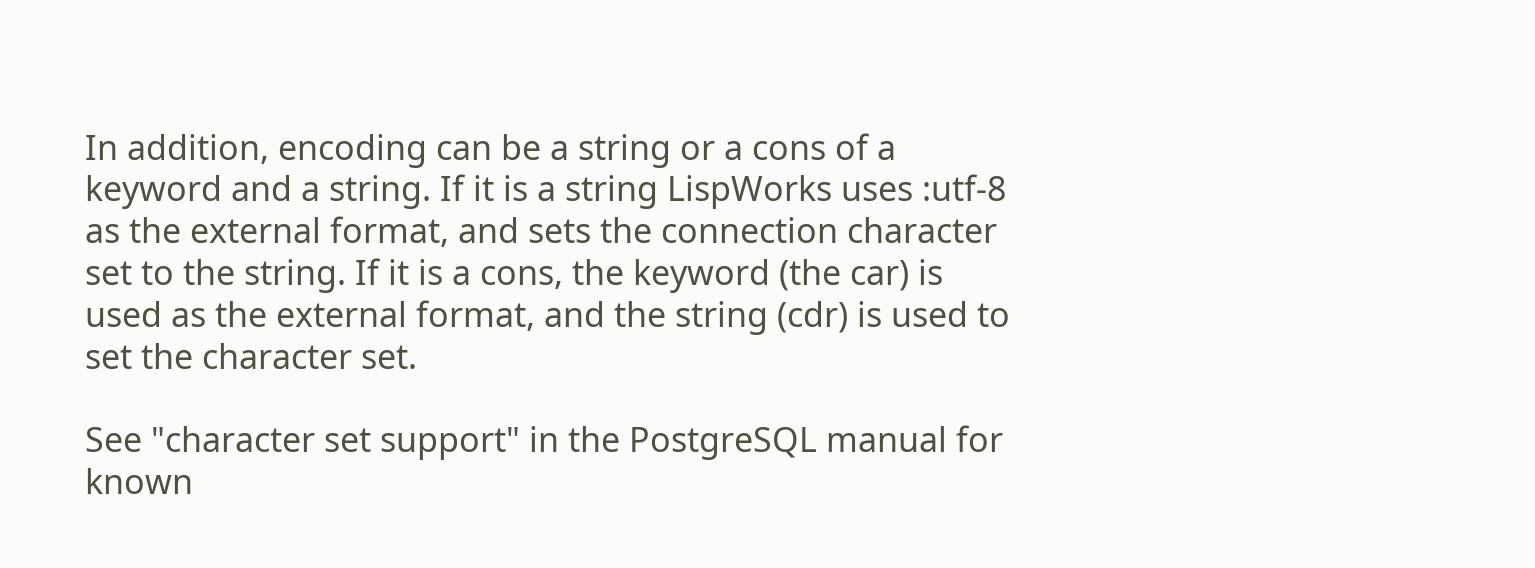In addition, encoding can be a string or a cons of a keyword and a string. If it is a string LispWorks uses :utf-8 as the external format, and sets the connection character set to the string. If it is a cons, the keyword (the car) is used as the external format, and the string (cdr) is used to set the character set.

See "character set support" in the PostgreSQL manual for known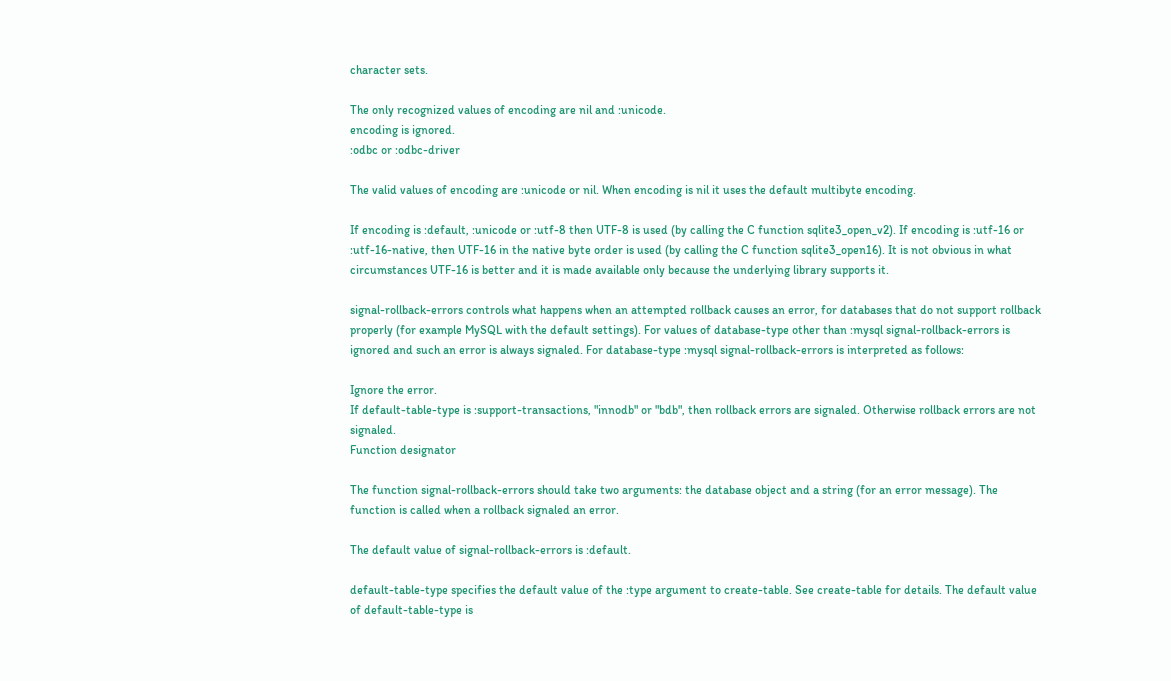character sets.

The only recognized values of encoding are nil and :unicode.
encoding is ignored.
:odbc or :odbc-driver

The valid values of encoding are :unicode or nil. When encoding is nil it uses the default multibyte encoding.

If encoding is :default, :unicode or :utf-8 then UTF-8 is used (by calling the C function sqlite3_open_v2). If encoding is :utf-16 or :utf-16-native, then UTF-16 in the native byte order is used (by calling the C function sqlite3_open16). It is not obvious in what circumstances UTF-16 is better and it is made available only because the underlying library supports it.

signal-rollback-errors controls what happens when an attempted rollback causes an error, for databases that do not support rollback properly (for example MySQL with the default settings). For values of database-type other than :mysql signal-rollback-errors is ignored and such an error is always signaled. For database-type :mysql signal-rollback-errors is interpreted as follows:

Ignore the error.
If default-table-type is :support-transactions, "innodb" or "bdb", then rollback errors are signaled. Otherwise rollback errors are not signaled.
Function designator

The function signal-rollback-errors should take two arguments: the database object and a string (for an error message). The function is called when a rollback signaled an error.

The default value of signal-rollback-errors is :default.

default-table-type specifies the default value of the :type argument to create-table. See create-table for details. The default value of default-table-type is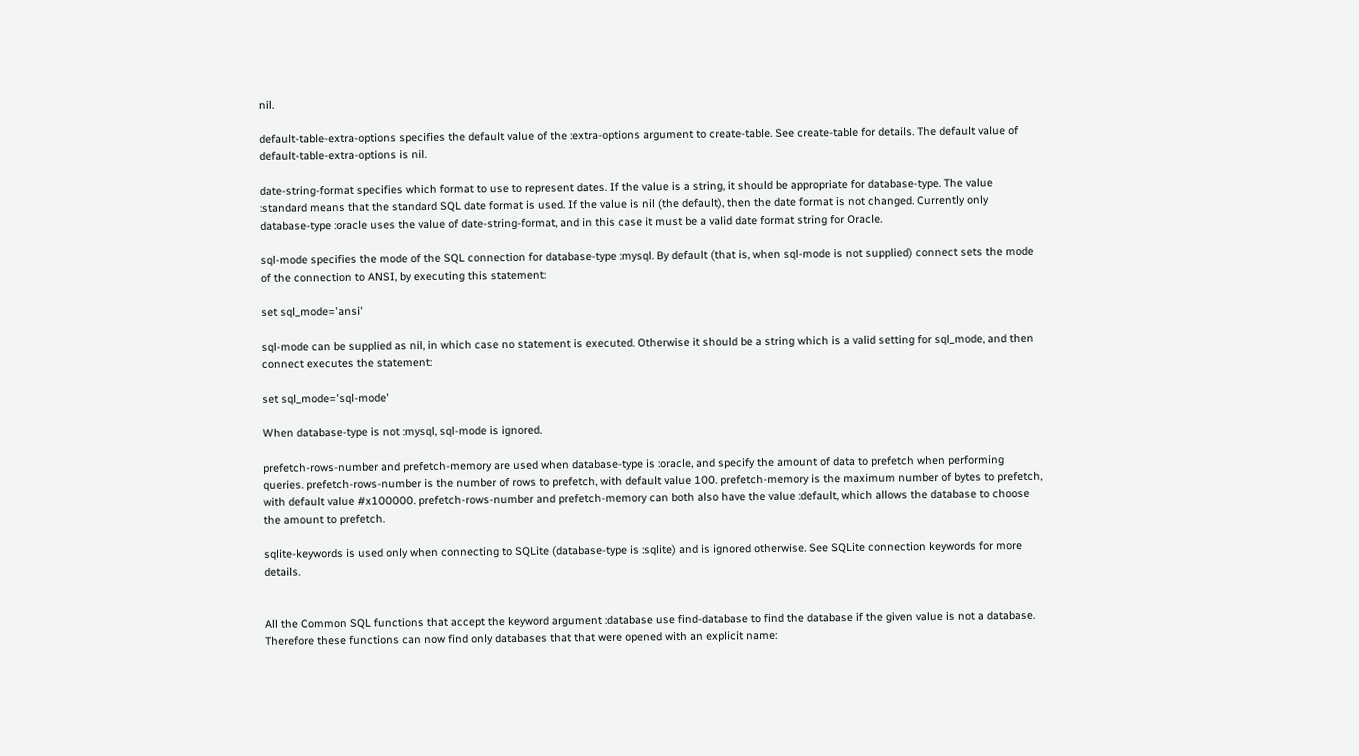nil.

default-table-extra-options specifies the default value of the :extra-options argument to create-table. See create-table for details. The default value of default-table-extra-options is nil.

date-string-format specifies which format to use to represent dates. If the value is a string, it should be appropriate for database-type. The value :standard means that the standard SQL date format is used. If the value is nil (the default), then the date format is not changed. Currently only database-type :oracle uses the value of date-string-format, and in this case it must be a valid date format string for Oracle.

sql-mode specifies the mode of the SQL connection for database-type :mysql. By default (that is, when sql-mode is not supplied) connect sets the mode of the connection to ANSI, by executing this statement:

set sql_mode='ansi'

sql-mode can be supplied as nil, in which case no statement is executed. Otherwise it should be a string which is a valid setting for sql_mode, and then connect executes the statement:

set sql_mode='sql-mode'

When database-type is not :mysql, sql-mode is ignored.

prefetch-rows-number and prefetch-memory are used when database-type is :oracle, and specify the amount of data to prefetch when performing queries. prefetch-rows-number is the number of rows to prefetch, with default value 100. prefetch-memory is the maximum number of bytes to prefetch, with default value #x100000. prefetch-rows-number and prefetch-memory can both also have the value :default, which allows the database to choose the amount to prefetch.

sqlite-keywords is used only when connecting to SQLite (database-type is :sqlite) and is ignored otherwise. See SQLite connection keywords for more details.


All the Common SQL functions that accept the keyword argument :database use find-database to find the database if the given value is not a database. Therefore these functions can now find only databases that that were opened with an explicit name: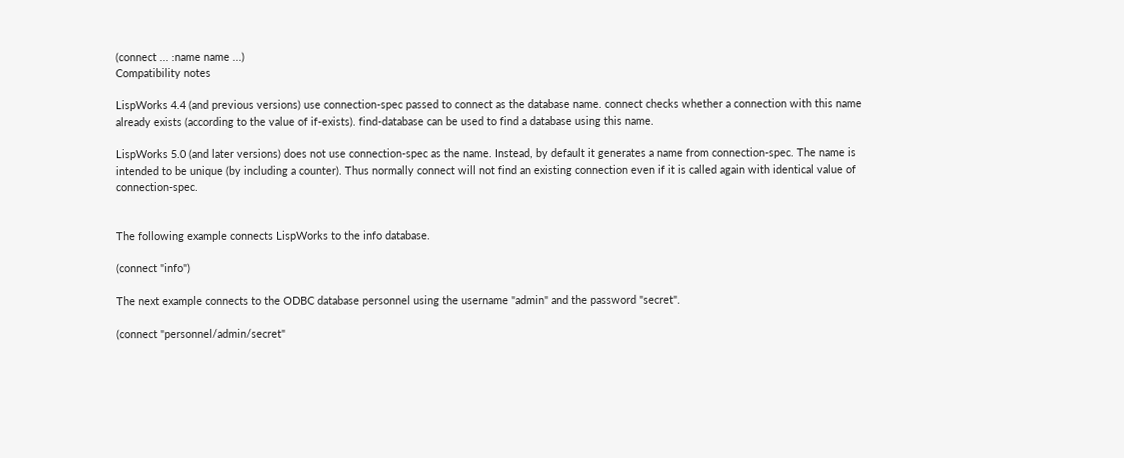(connect ... :name name ...)
Compatibility notes

LispWorks 4.4 (and previous versions) use connection-spec passed to connect as the database name. connect checks whether a connection with this name already exists (according to the value of if-exists). find-database can be used to find a database using this name.

LispWorks 5.0 (and later versions) does not use connection-spec as the name. Instead, by default it generates a name from connection-spec. The name is intended to be unique (by including a counter). Thus normally connect will not find an existing connection even if it is called again with identical value of connection-spec.


The following example connects LispWorks to the info database.

(connect "info")

The next example connects to the ODBC database personnel using the username "admin" and the password "secret".

(connect "personnel/admin/secret"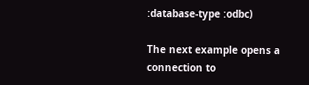:database-type :odbc)

The next example opens a connection to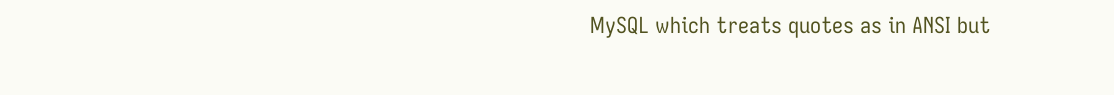MySQL which treats quotes as in ANSI but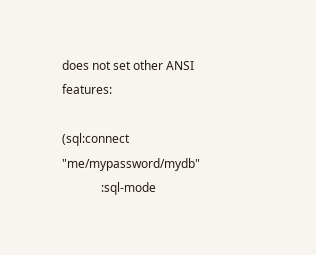does not set other ANSI features:

(sql:connect "me/mypassword/mydb"
             :sql-mode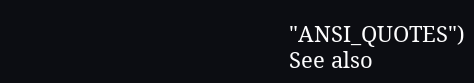"ANSI_QUOTES")
See also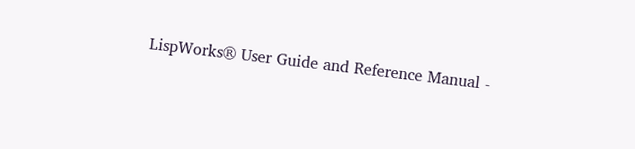LispWorks® User Guide and Reference Manual -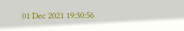01 Dec 2021 19:30:56